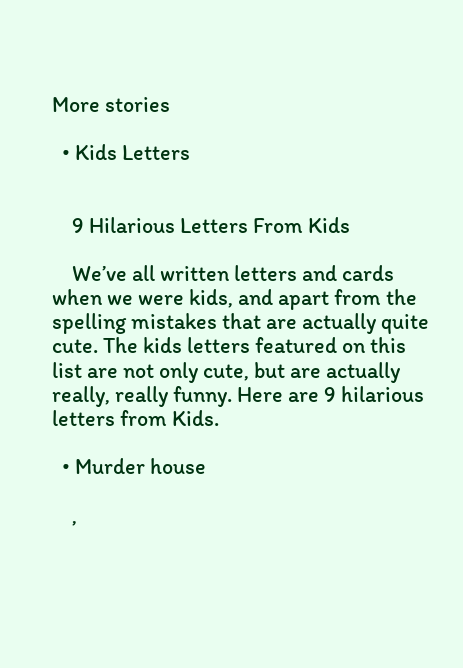More stories

  • Kids Letters


    9 Hilarious Letters From Kids

    We’ve all written letters and cards when we were kids, and apart from the spelling mistakes that are actually quite cute. The kids letters featured on this list are not only cute, but are actually really, really funny. Here are 9 hilarious letters from Kids.

  • Murder house

    ,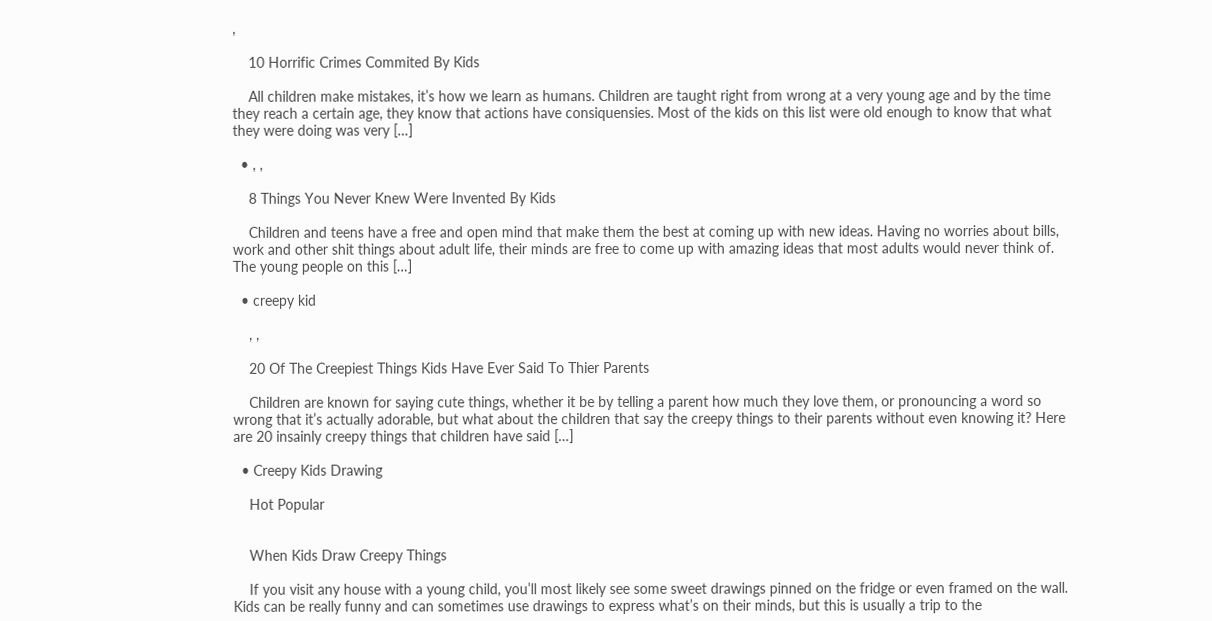,

    10 Horrific Crimes Commited By Kids

    All children make mistakes, it’s how we learn as humans. Children are taught right from wrong at a very young age and by the time they reach a certain age, they know that actions have consiquensies. Most of the kids on this list were old enough to know that what they were doing was very […]

  • , ,

    8 Things You Never Knew Were Invented By Kids

    Children and teens have a free and open mind that make them the best at coming up with new ideas. Having no worries about bills, work and other shit things about adult life, their minds are free to come up with amazing ideas that most adults would never think of. The young people on this […]

  • creepy kid

    , ,

    20 Of The Creepiest Things Kids Have Ever Said To Thier Parents

    Children are known for saying cute things, whether it be by telling a parent how much they love them, or pronouncing a word so wrong that it’s actually adorable, but what about the children that say the creepy things to their parents without even knowing it? Here are 20 insainly creepy things that children have said […]

  • Creepy Kids Drawing

    Hot Popular


    When Kids Draw Creepy Things

    If you visit any house with a young child, you’ll most likely see some sweet drawings pinned on the fridge or even framed on the wall. Kids can be really funny and can sometimes use drawings to express what’s on their minds, but this is usually a trip to the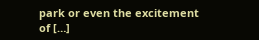park or even the excitement of […]